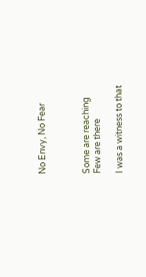No Envy, No Fear



Some are reaching
Few are there

I was a witness to that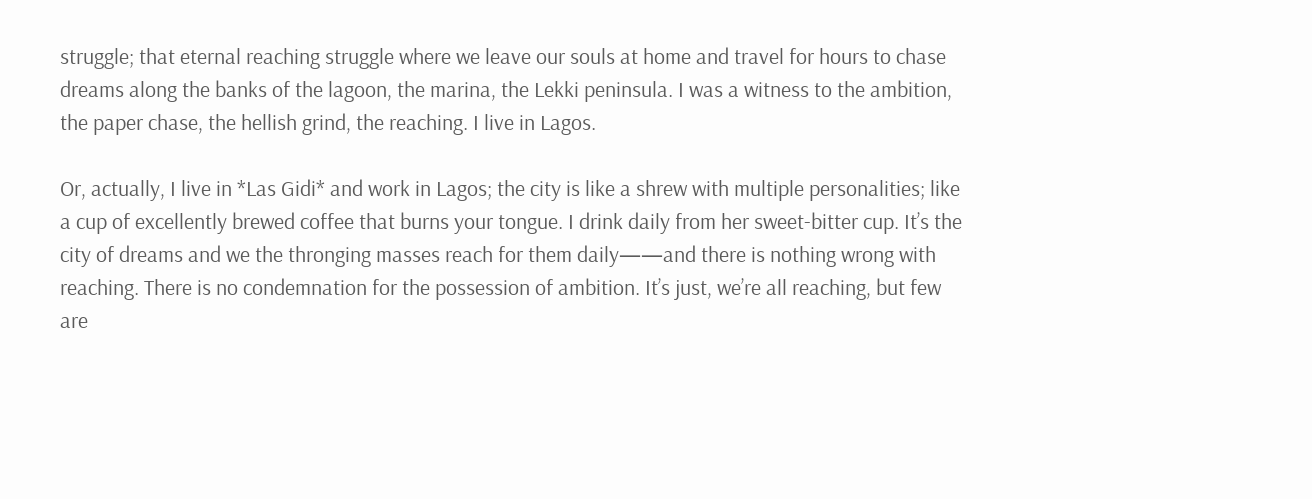struggle; that eternal reaching struggle where we leave our souls at home and travel for hours to chase dreams along the banks of the lagoon, the marina, the Lekki peninsula. I was a witness to the ambition, the paper chase, the hellish grind, the reaching. I live in Lagos.

Or, actually, I live in *Las Gidi* and work in Lagos; the city is like a shrew with multiple personalities; like a cup of excellently brewed coffee that burns your tongue. I drink daily from her sweet-bitter cup. It’s the city of dreams and we the thronging masses reach for them daily——and there is nothing wrong with reaching. There is no condemnation for the possession of ambition. It’s just, we’re all reaching, but few are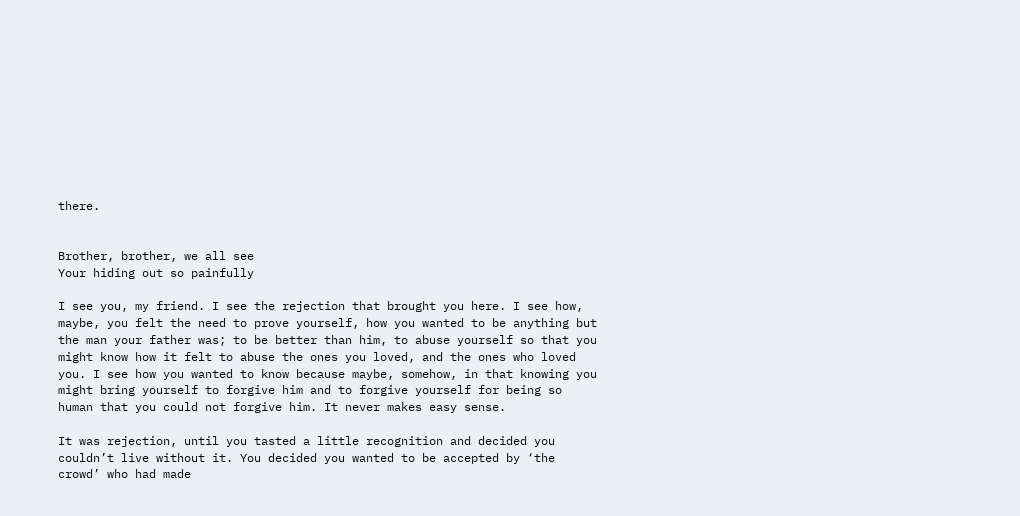there.


Brother, brother, we all see
Your hiding out so painfully

I see you, my friend. I see the rejection that brought you here. I see how, maybe, you felt the need to prove yourself, how you wanted to be anything but the man your father was; to be better than him, to abuse yourself so that you might know how it felt to abuse the ones you loved, and the ones who loved you. I see how you wanted to know because maybe, somehow, in that knowing you might bring yourself to forgive him and to forgive yourself for being so human that you could not forgive him. It never makes easy sense.

It was rejection, until you tasted a little recognition and decided you couldn’t live without it. You decided you wanted to be accepted by ‘the crowd’ who had made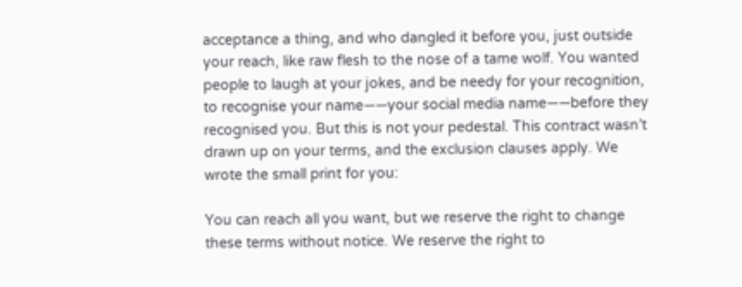acceptance a thing, and who dangled it before you, just outside your reach, like raw flesh to the nose of a tame wolf. You wanted people to laugh at your jokes, and be needy for your recognition, to recognise your name——your social media name——before they recognised you. But this is not your pedestal. This contract wasn’t drawn up on your terms, and the exclusion clauses apply. We wrote the small print for you:

You can reach all you want, but we reserve the right to change these terms without notice. We reserve the right to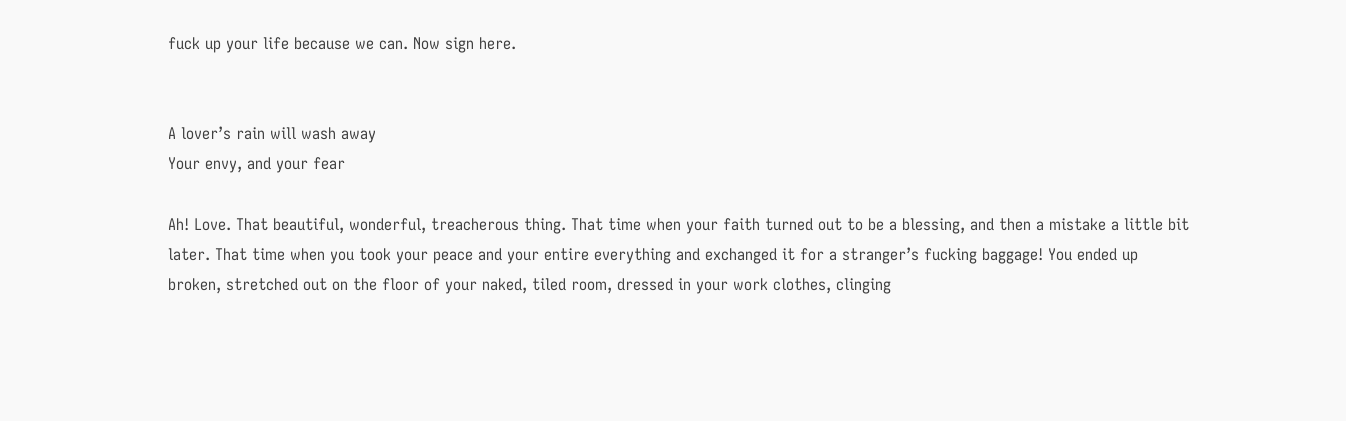fuck up your life because we can. Now sign here.


A lover’s rain will wash away
Your envy, and your fear

Ah! Love. That beautiful, wonderful, treacherous thing. That time when your faith turned out to be a blessing, and then a mistake a little bit later. That time when you took your peace and your entire everything and exchanged it for a stranger’s fucking baggage! You ended up broken, stretched out on the floor of your naked, tiled room, dressed in your work clothes, clinging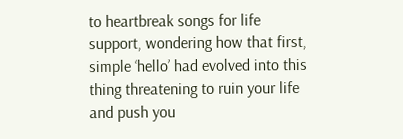to heartbreak songs for life support, wondering how that first, simple ‘hello’ had evolved into this thing threatening to ruin your life and push you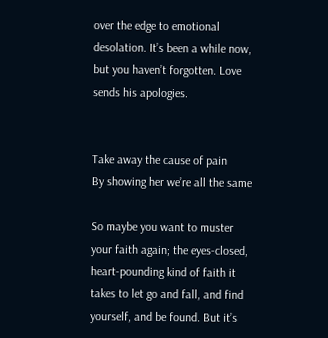over the edge to emotional desolation. It’s been a while now, but you haven’t forgotten. Love sends his apologies.


Take away the cause of pain
By showing her we’re all the same

So maybe you want to muster your faith again; the eyes-closed, heart-pounding kind of faith it takes to let go and fall, and find yourself, and be found. But it’s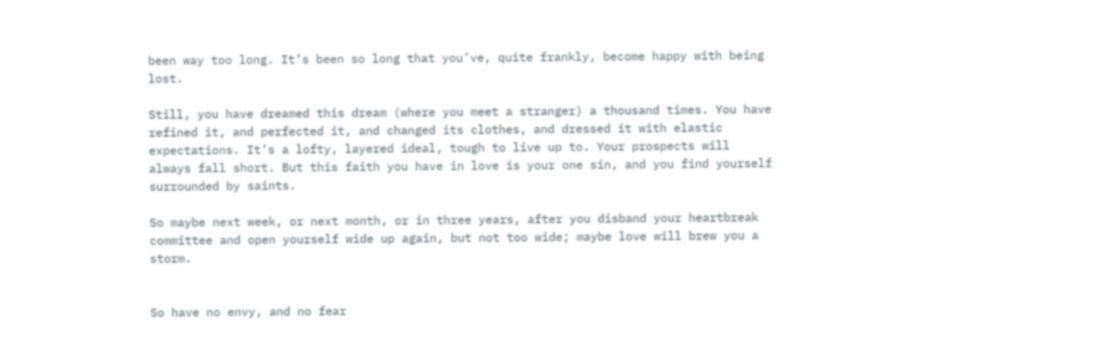been way too long. It’s been so long that you’ve, quite frankly, become happy with being lost.

Still, you have dreamed this dream (where you meet a stranger) a thousand times. You have refined it, and perfected it, and changed its clothes, and dressed it with elastic expectations. It’s a lofty, layered ideal, tough to live up to. Your prospects will always fall short. But this faith you have in love is your one sin, and you find yourself surrounded by saints.

So maybe next week, or next month, or in three years, after you disband your heartbreak committee and open yourself wide up again, but not too wide; maybe love will brew you a storm.


So have no envy, and no fear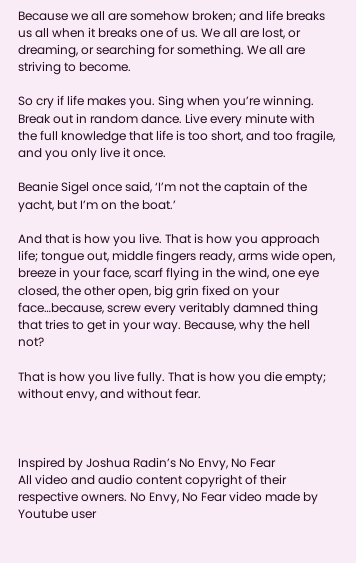Because we all are somehow broken; and life breaks us all when it breaks one of us. We all are lost, or dreaming, or searching for something. We all are striving to become.

So cry if life makes you. Sing when you’re winning. Break out in random dance. Live every minute with the full knowledge that life is too short, and too fragile, and you only live it once.

Beanie Sigel once said, ‘I’m not the captain of the yacht, but I’m on the boat.’

And that is how you live. That is how you approach life; tongue out, middle fingers ready, arms wide open, breeze in your face, scarf flying in the wind, one eye closed, the other open, big grin fixed on your face…because, screw every veritably damned thing that tries to get in your way. Because, why the hell not?

That is how you live fully. That is how you die empty; without envy, and without fear.



Inspired by Joshua Radin’s No Envy, No Fear
All video and audio content copyright of their respective owners. No Envy, No Fear video made by Youtube user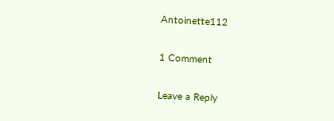Antoinette112

1 Comment

Leave a Reply